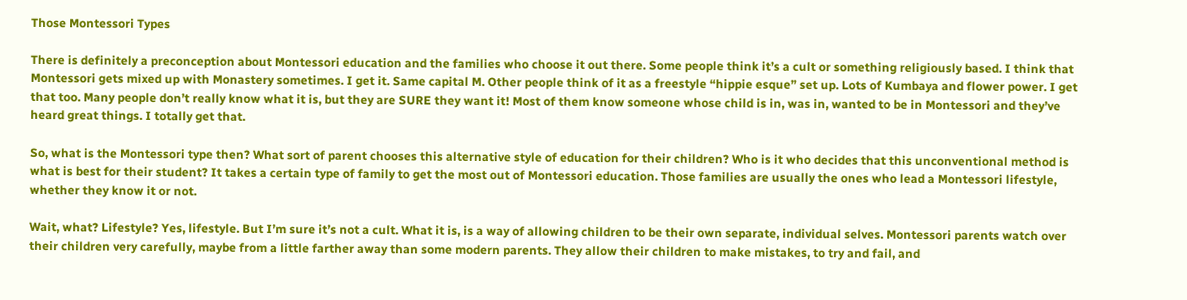Those Montessori Types

There is definitely a preconception about Montessori education and the families who choose it out there. Some people think it’s a cult or something religiously based. I think that Montessori gets mixed up with Monastery sometimes. I get it. Same capital M. Other people think of it as a freestyle “hippie esque” set up. Lots of Kumbaya and flower power. I get that too. Many people don’t really know what it is, but they are SURE they want it! Most of them know someone whose child is in, was in, wanted to be in Montessori and they’ve heard great things. I totally get that.

So, what is the Montessori type then? What sort of parent chooses this alternative style of education for their children? Who is it who decides that this unconventional method is what is best for their student? It takes a certain type of family to get the most out of Montessori education. Those families are usually the ones who lead a Montessori lifestyle, whether they know it or not.

Wait, what? Lifestyle? Yes, lifestyle. But I’m sure it’s not a cult. What it is, is a way of allowing children to be their own separate, individual selves. Montessori parents watch over their children very carefully, maybe from a little farther away than some modern parents. They allow their children to make mistakes, to try and fail, and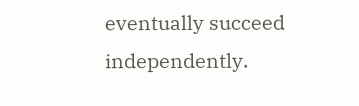eventually succeed independently.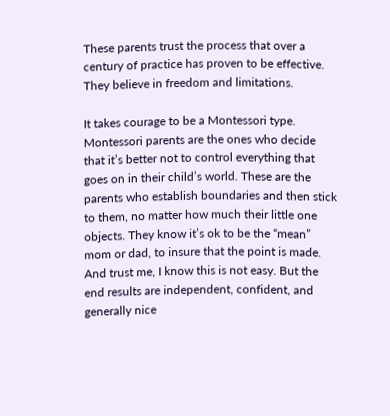These parents trust the process that over a century of practice has proven to be effective. They believe in freedom and limitations.

It takes courage to be a Montessori type. Montessori parents are the ones who decide that it’s better not to control everything that goes on in their child’s world. These are the parents who establish boundaries and then stick to them, no matter how much their little one objects. They know it’s ok to be the “mean” mom or dad, to insure that the point is made. And trust me, I know this is not easy. But the end results are independent, confident, and generally nice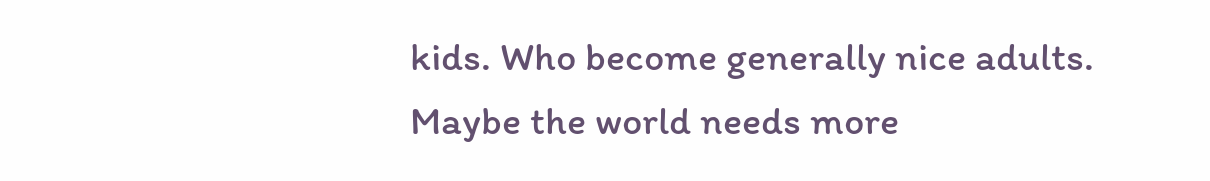kids. Who become generally nice adults. Maybe the world needs more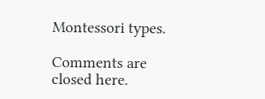Montessori types.

Comments are closed here.